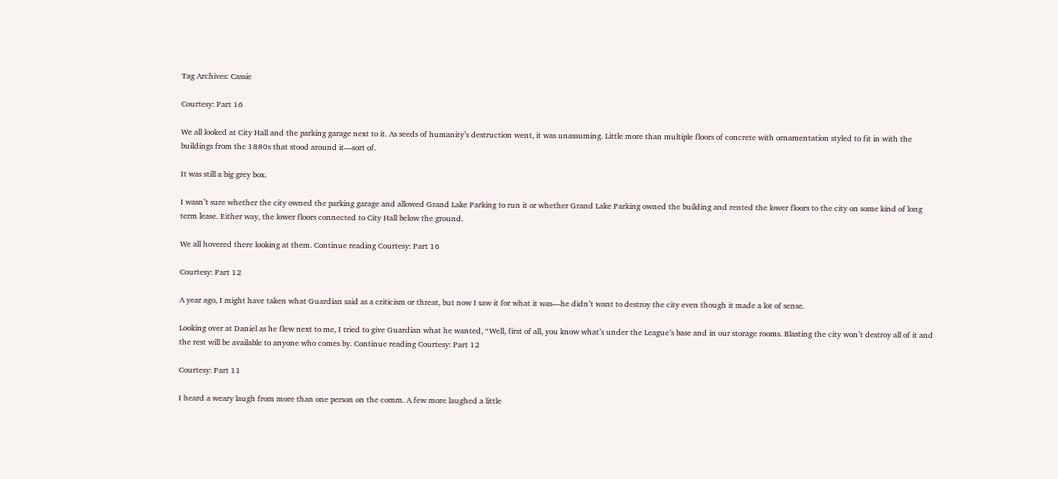Tag Archives: Cassie

Courtesy: Part 16

We all looked at City Hall and the parking garage next to it. As seeds of humanity’s destruction went, it was unassuming. Little more than multiple floors of concrete with ornamentation styled to fit in with the buildings from the 1880s that stood around it—sort of.

It was still a big grey box.

I wasn’t sure whether the city owned the parking garage and allowed Grand Lake Parking to run it or whether Grand Lake Parking owned the building and rented the lower floors to the city on some kind of long term lease. Either way, the lower floors connected to City Hall below the ground.

We all hovered there looking at them. Continue reading Courtesy: Part 16

Courtesy: Part 12

A year ago, I might have taken what Guardian said as a criticism or threat, but now I saw it for what it was—he didn’t want to destroy the city even though it made a lot of sense.

Looking over at Daniel as he flew next to me, I tried to give Guardian what he wanted, “Well, first of all, you know what’s under the League’s base and in our storage rooms. Blasting the city won’t destroy all of it and the rest will be available to anyone who comes by. Continue reading Courtesy: Part 12

Courtesy: Part 11

I heard a weary laugh from more than one person on the comm. A few more laughed a little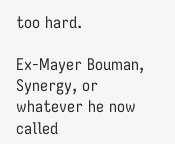too hard.

Ex-Mayer Bouman, Synergy, or whatever he now called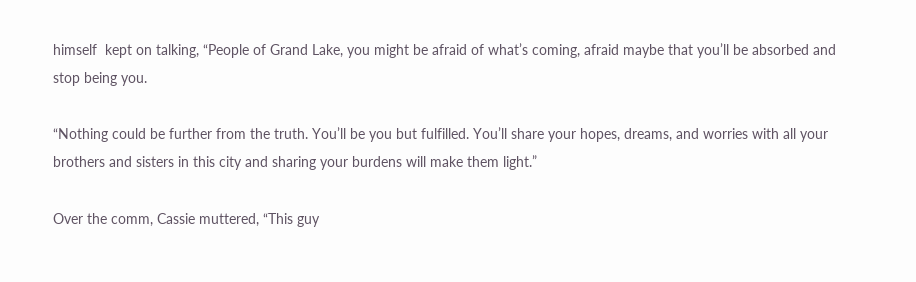himself  kept on talking, “People of Grand Lake, you might be afraid of what’s coming, afraid maybe that you’ll be absorbed and stop being you.

“Nothing could be further from the truth. You’ll be you but fulfilled. You’ll share your hopes, dreams, and worries with all your brothers and sisters in this city and sharing your burdens will make them light.”

Over the comm, Cassie muttered, “This guy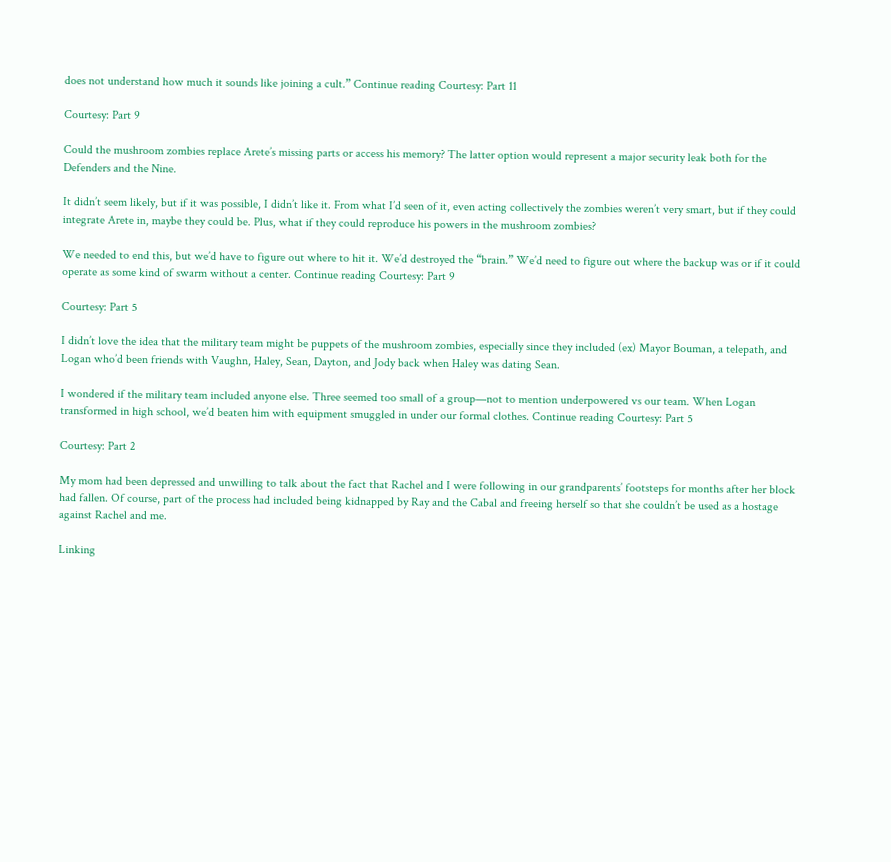does not understand how much it sounds like joining a cult.” Continue reading Courtesy: Part 11

Courtesy: Part 9

Could the mushroom zombies replace Arete’s missing parts or access his memory? The latter option would represent a major security leak both for the Defenders and the Nine.

It didn’t seem likely, but if it was possible, I didn’t like it. From what I’d seen of it, even acting collectively the zombies weren’t very smart, but if they could integrate Arete in, maybe they could be. Plus, what if they could reproduce his powers in the mushroom zombies?

We needed to end this, but we’d have to figure out where to hit it. We’d destroyed the “brain.” We’d need to figure out where the backup was or if it could operate as some kind of swarm without a center. Continue reading Courtesy: Part 9

Courtesy: Part 5

I didn’t love the idea that the military team might be puppets of the mushroom zombies, especially since they included (ex) Mayor Bouman, a telepath, and Logan who’d been friends with Vaughn, Haley, Sean, Dayton, and Jody back when Haley was dating Sean.

I wondered if the military team included anyone else. Three seemed too small of a group—not to mention underpowered vs our team. When Logan transformed in high school, we’d beaten him with equipment smuggled in under our formal clothes. Continue reading Courtesy: Part 5

Courtesy: Part 2

My mom had been depressed and unwilling to talk about the fact that Rachel and I were following in our grandparents’ footsteps for months after her block had fallen. Of course, part of the process had included being kidnapped by Ray and the Cabal and freeing herself so that she couldn’t be used as a hostage against Rachel and me.

Linking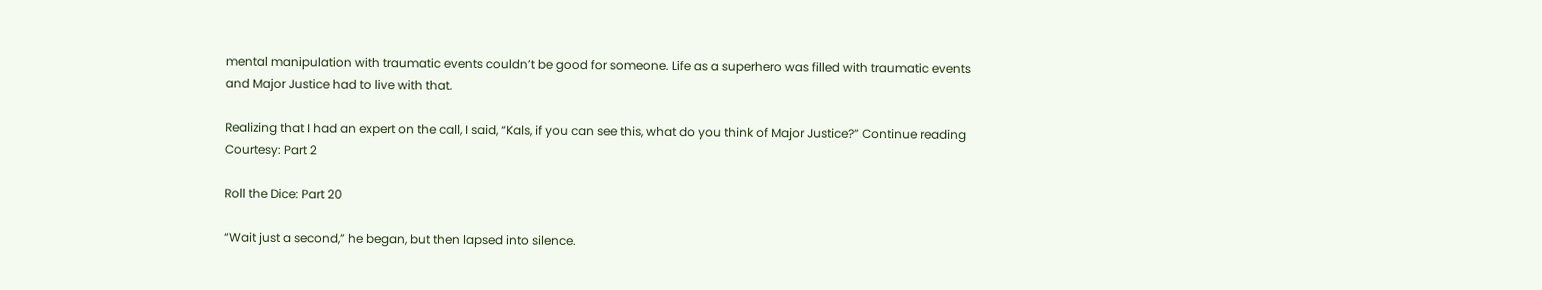mental manipulation with traumatic events couldn’t be good for someone. Life as a superhero was filled with traumatic events and Major Justice had to live with that.

Realizing that I had an expert on the call, I said, “Kals, if you can see this, what do you think of Major Justice?” Continue reading Courtesy: Part 2

Roll the Dice: Part 20

“Wait just a second,” he began, but then lapsed into silence.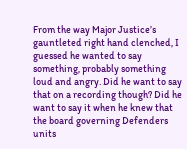From the way Major Justice’s gauntleted right hand clenched, I guessed he wanted to say something, probably something loud and angry. Did he want to say that on a recording though? Did he want to say it when he knew that the board governing Defenders units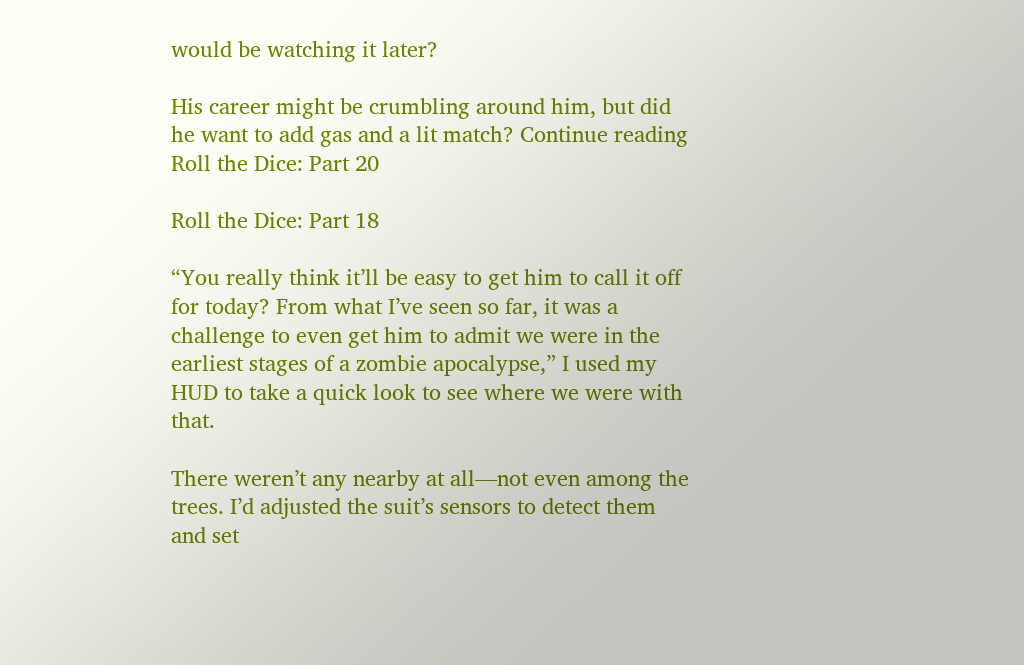would be watching it later?

His career might be crumbling around him, but did he want to add gas and a lit match? Continue reading Roll the Dice: Part 20

Roll the Dice: Part 18

“You really think it’ll be easy to get him to call it off for today? From what I’ve seen so far, it was a challenge to even get him to admit we were in the earliest stages of a zombie apocalypse,” I used my HUD to take a quick look to see where we were with that.

There weren’t any nearby at all—not even among the trees. I’d adjusted the suit’s sensors to detect them and set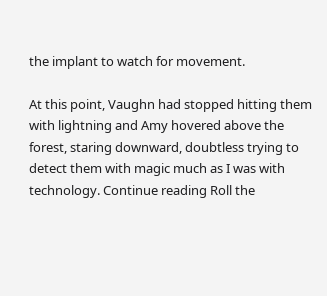the implant to watch for movement.

At this point, Vaughn had stopped hitting them with lightning and Amy hovered above the forest, staring downward, doubtless trying to detect them with magic much as I was with technology. Continue reading Roll the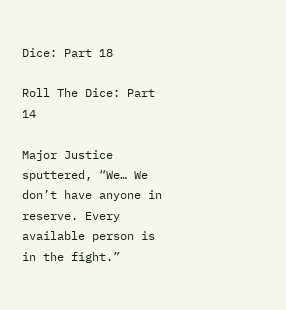Dice: Part 18

Roll The Dice: Part 14

Major Justice sputtered, “We… We don’t have anyone in reserve. Every available person is in the fight.”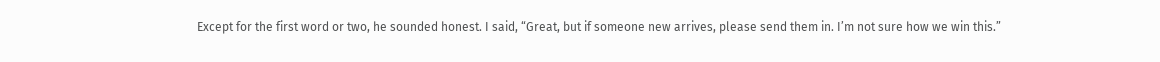Except for the first word or two, he sounded honest. I said, “Great, but if someone new arrives, please send them in. I’m not sure how we win this.”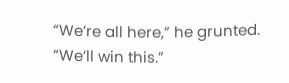“We’re all here,” he grunted. “We’ll win this.”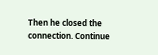Then he closed the connection. Continue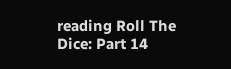reading Roll The Dice: Part 14